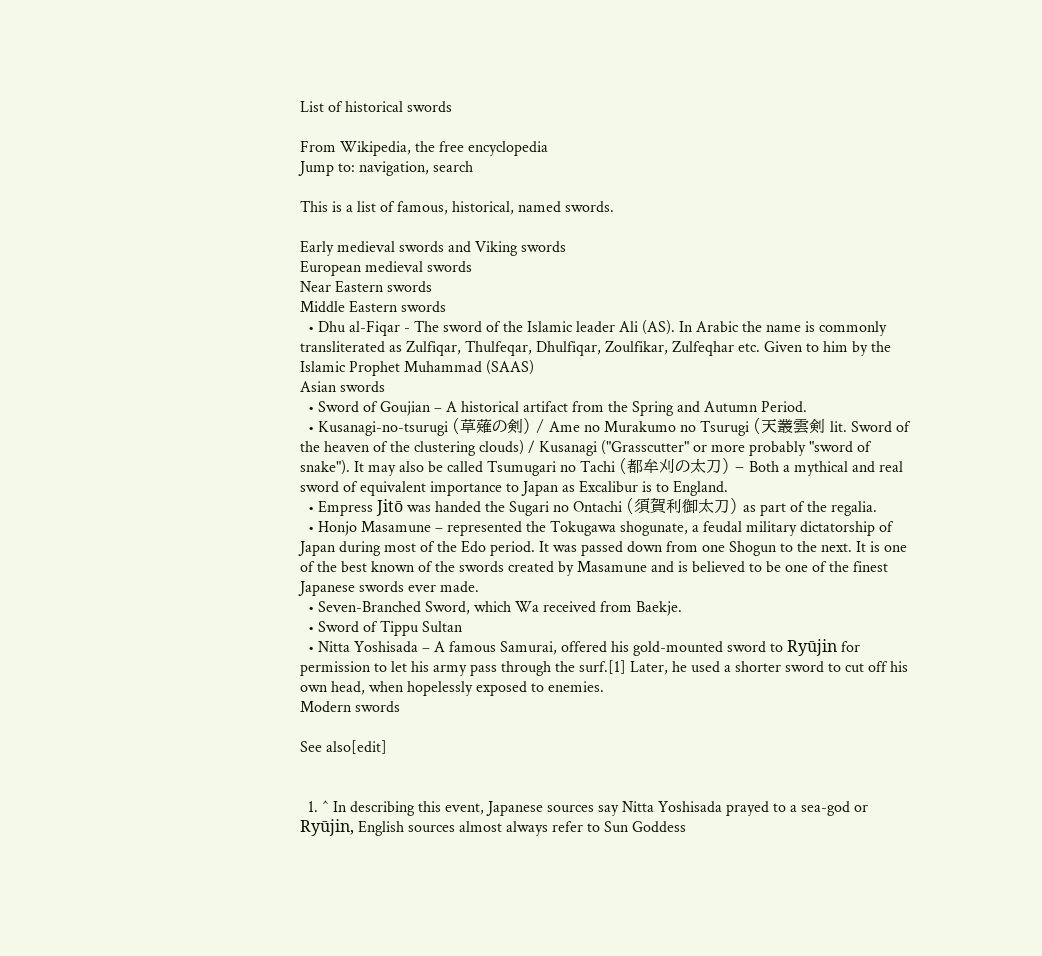List of historical swords

From Wikipedia, the free encyclopedia
Jump to: navigation, search

This is a list of famous, historical, named swords.

Early medieval swords and Viking swords
European medieval swords
Near Eastern swords
Middle Eastern swords
  • Dhu al-Fiqar - The sword of the Islamic leader Ali (AS). In Arabic the name is commonly transliterated as Zulfiqar, Thulfeqar, Dhulfiqar, Zoulfikar, Zulfeqhar etc. Given to him by the Islamic Prophet Muhammad (SAAS)
Asian swords
  • Sword of Goujian – A historical artifact from the Spring and Autumn Period.
  • Kusanagi-no-tsurugi (草薙の剣) / Ame no Murakumo no Tsurugi (天叢雲剣 lit. Sword of the heaven of the clustering clouds) / Kusanagi ("Grasscutter" or more probably "sword of snake"). It may also be called Tsumugari no Tachi (都牟刈の太刀) – Both a mythical and real sword of equivalent importance to Japan as Excalibur is to England.
  • Empress Jitō was handed the Sugari no Ontachi (須賀利御太刀) as part of the regalia.
  • Honjo Masamune – represented the Tokugawa shogunate, a feudal military dictatorship of Japan during most of the Edo period. It was passed down from one Shogun to the next. It is one of the best known of the swords created by Masamune and is believed to be one of the finest Japanese swords ever made.
  • Seven-Branched Sword, which Wa received from Baekje.
  • Sword of Tippu Sultan
  • Nitta Yoshisada – A famous Samurai, offered his gold-mounted sword to Ryūjin for permission to let his army pass through the surf.[1] Later, he used a shorter sword to cut off his own head, when hopelessly exposed to enemies.
Modern swords

See also[edit]


  1. ^ In describing this event, Japanese sources say Nitta Yoshisada prayed to a sea-god or Ryūjin, English sources almost always refer to Sun Goddess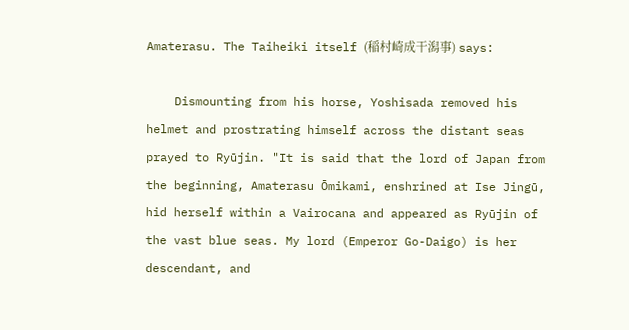Amaterasu. The Taiheiki itself (稲村崎成干潟事) says:

    Dismounting from his horse, Yoshisada removed his helmet and prostrating himself across the distant seas prayed to Ryūjin. "It is said that the lord of Japan from the beginning, Amaterasu Ōmikami, enshrined at Ise Jingū, hid herself within a Vairocana and appeared as Ryūjin of the vast blue seas. My lord (Emperor Go-Daigo) is her descendant, and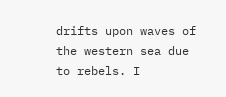drifts upon waves of the western sea due to rebels. I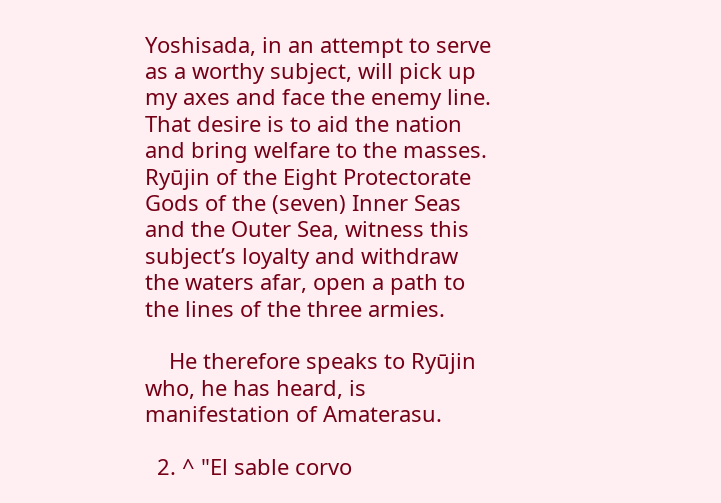Yoshisada, in an attempt to serve as a worthy subject, will pick up my axes and face the enemy line. That desire is to aid the nation and bring welfare to the masses. Ryūjin of the Eight Protectorate Gods of the (seven) Inner Seas and the Outer Sea, witness this subject’s loyalty and withdraw the waters afar, open a path to the lines of the three armies.

    He therefore speaks to Ryūjin who, he has heard, is manifestation of Amaterasu.

  2. ^ "El sable corvo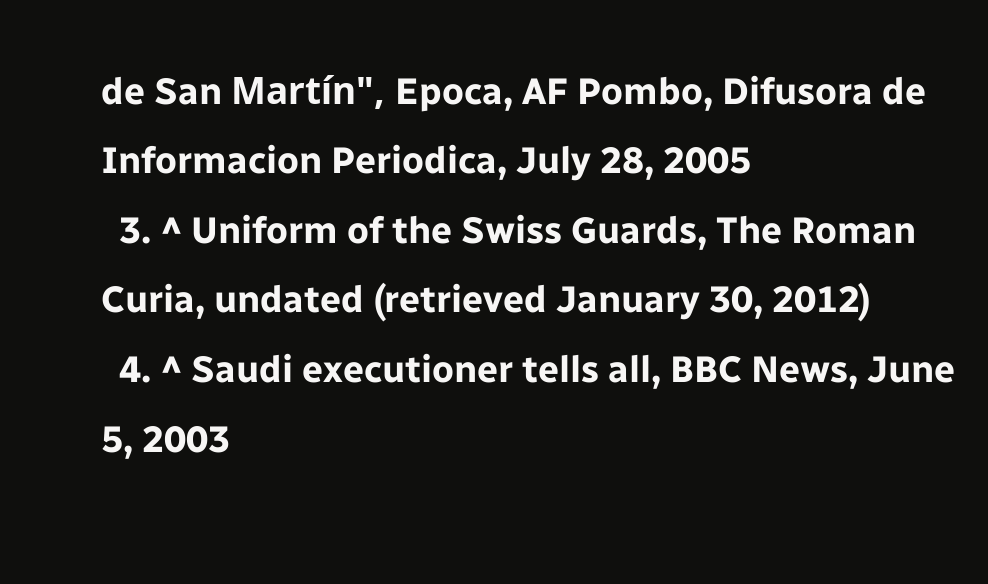de San Martín", Epoca, AF Pombo, Difusora de Informacion Periodica, July 28, 2005
  3. ^ Uniform of the Swiss Guards, The Roman Curia, undated (retrieved January 30, 2012)
  4. ^ Saudi executioner tells all, BBC News, June 5, 2003